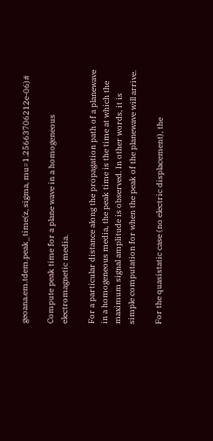geoana.em.tdem.peak_time(z, sigma, mu=1.25663706212e-06)#

Compute peak time for a plane wave in a homogeneous electromagnetic media.

For a particular distance along the propagation path of a planewave in a homogeneous media, the peak time is the time at which the maximum signal amplitude is observed. In other words, it is simple computation for when the peak of the planewave will arrive.

For the quasistatic case (no electric displacement), the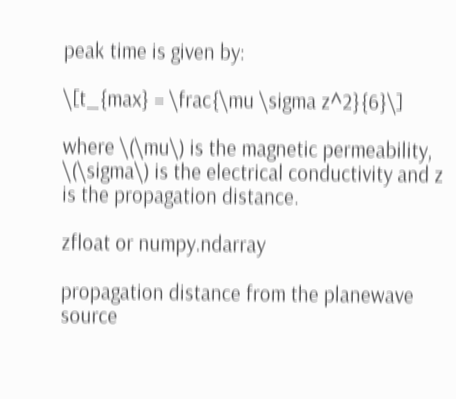peak time is given by:

\[t_{max} = \frac{\mu \sigma z^2}{6}\]

where \(\mu\) is the magnetic permeability, \(\sigma\) is the electrical conductivity and z is the propagation distance.

zfloat or numpy.ndarray

propagation distance from the planewave source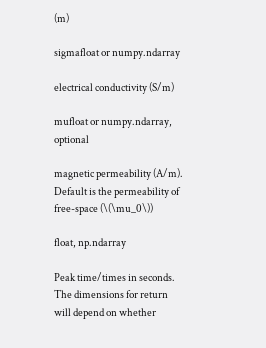(m)

sigmafloat or numpy.ndarray

electrical conductivity (S/m)

mufloat or numpy.ndarray, optional

magnetic permeability (A/m). Default is the permeability of free-space (\(\mu_0\))

float, np.ndarray

Peak time/times in seconds. The dimensions for return will depend on whether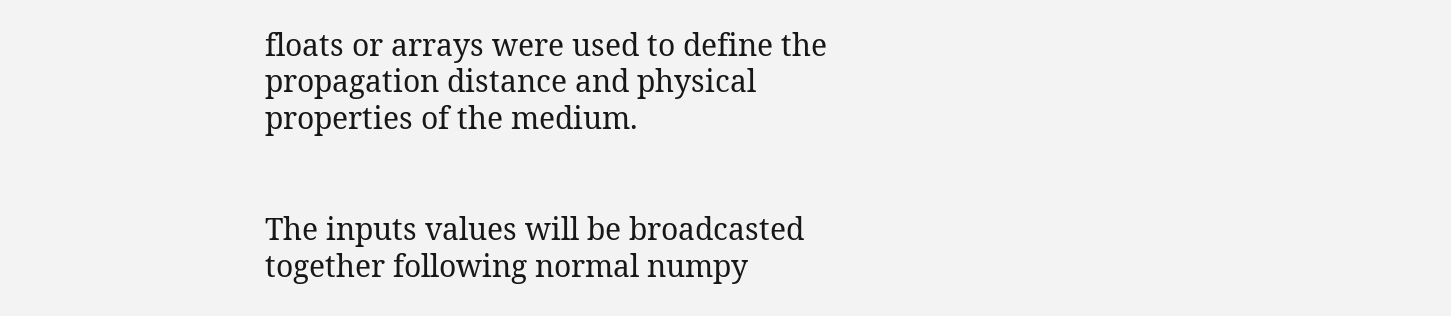floats or arrays were used to define the propagation distance and physical properties of the medium.


The inputs values will be broadcasted together following normal numpy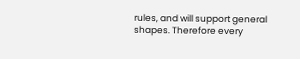rules, and will support general shapes. Therefore every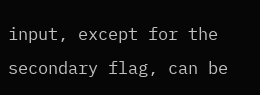input, except for the secondary flag, can be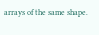arrays of the same shape.